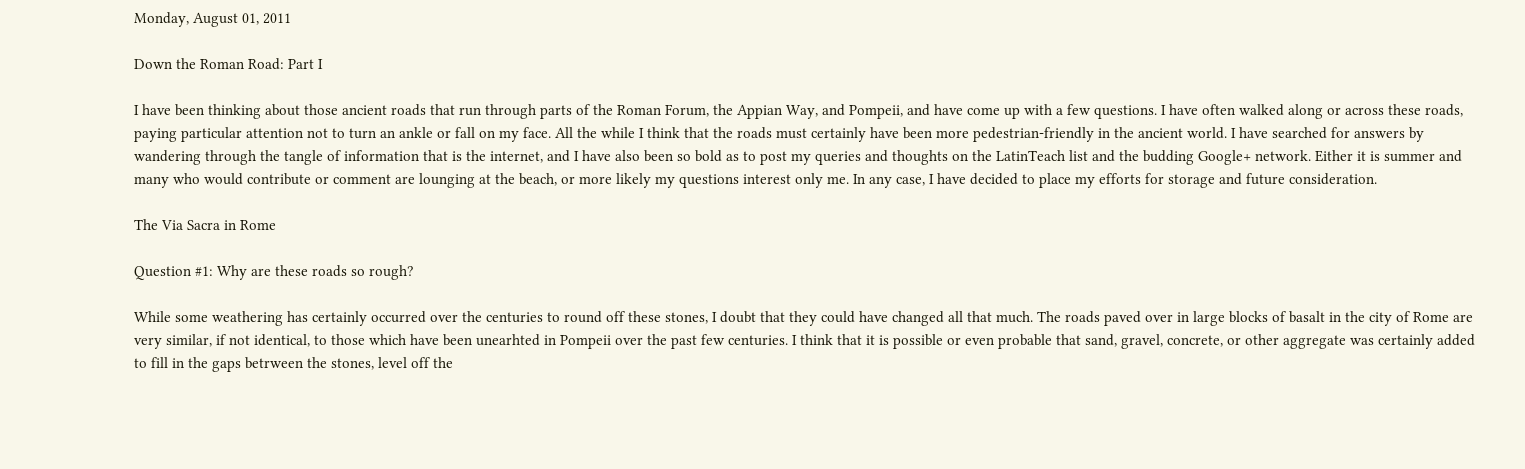Monday, August 01, 2011

Down the Roman Road: Part I

I have been thinking about those ancient roads that run through parts of the Roman Forum, the Appian Way, and Pompeii, and have come up with a few questions. I have often walked along or across these roads, paying particular attention not to turn an ankle or fall on my face. All the while I think that the roads must certainly have been more pedestrian-friendly in the ancient world. I have searched for answers by wandering through the tangle of information that is the internet, and I have also been so bold as to post my queries and thoughts on the LatinTeach list and the budding Google+ network. Either it is summer and many who would contribute or comment are lounging at the beach, or more likely my questions interest only me. In any case, I have decided to place my efforts for storage and future consideration.

The Via Sacra in Rome

Question #1: Why are these roads so rough?

While some weathering has certainly occurred over the centuries to round off these stones, I doubt that they could have changed all that much. The roads paved over in large blocks of basalt in the city of Rome are very similar, if not identical, to those which have been unearhted in Pompeii over the past few centuries. I think that it is possible or even probable that sand, gravel, concrete, or other aggregate was certainly added to fill in the gaps betrween the stones, level off the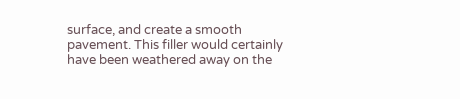surface, and create a smooth pavement. This filler would certainly have been weathered away on the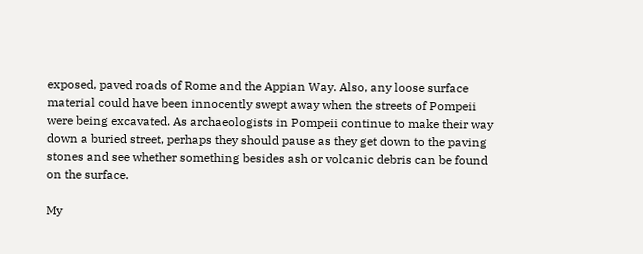exposed, paved roads of Rome and the Appian Way. Also, any loose surface material could have been innocently swept away when the streets of Pompeii were being excavated. As archaeologists in Pompeii continue to make their way down a buried street, perhaps they should pause as they get down to the paving stones and see whether something besides ash or volcanic debris can be found on the surface.

My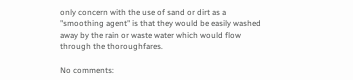only concern with the use of sand or dirt as a "smoothing agent" is that they would be easily washed away by the rain or waste water which would flow through the thoroughfares.

No comments: